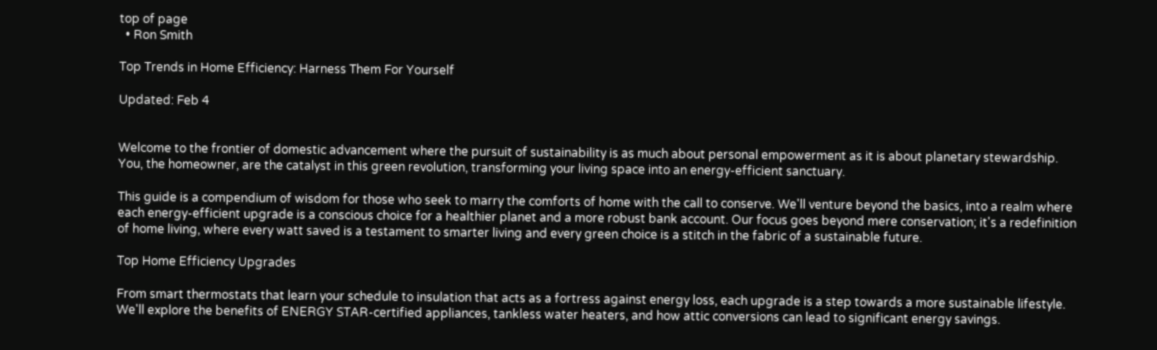top of page
  • Ron Smith

Top Trends in Home Efficiency: Harness Them For Yourself

Updated: Feb 4


Welcome to the frontier of domestic advancement where the pursuit of sustainability is as much about personal empowerment as it is about planetary stewardship. You, the homeowner, are the catalyst in this green revolution, transforming your living space into an energy-efficient sanctuary.

This guide is a compendium of wisdom for those who seek to marry the comforts of home with the call to conserve. We'll venture beyond the basics, into a realm where each energy-efficient upgrade is a conscious choice for a healthier planet and a more robust bank account. Our focus goes beyond mere conservation; it's a redefinition of home living, where every watt saved is a testament to smarter living and every green choice is a stitch in the fabric of a sustainable future.

Top Home Efficiency Upgrades

From smart thermostats that learn your schedule to insulation that acts as a fortress against energy loss, each upgrade is a step towards a more sustainable lifestyle. We'll explore the benefits of ENERGY STAR-certified appliances, tankless water heaters, and how attic conversions can lead to significant energy savings.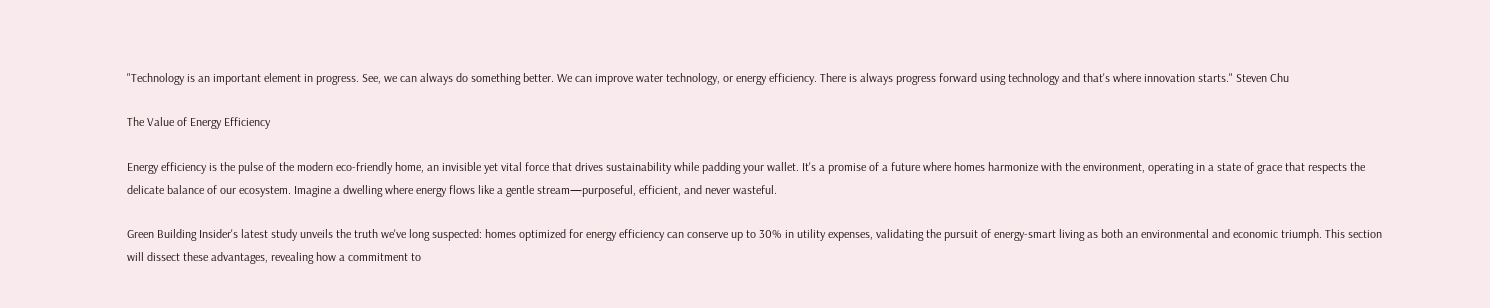"Technology is an important element in progress. See, we can always do something better. We can improve water technology, or energy efficiency. There is always progress forward using technology and that's where innovation starts." Steven Chu

The Value of Energy Efficiency

Energy efficiency is the pulse of the modern eco-friendly home, an invisible yet vital force that drives sustainability while padding your wallet. It's a promise of a future where homes harmonize with the environment, operating in a state of grace that respects the delicate balance of our ecosystem. Imagine a dwelling where energy flows like a gentle stream—purposeful, efficient, and never wasteful.

Green Building Insider's latest study unveils the truth we've long suspected: homes optimized for energy efficiency can conserve up to 30% in utility expenses, validating the pursuit of energy-smart living as both an environmental and economic triumph. This section will dissect these advantages, revealing how a commitment to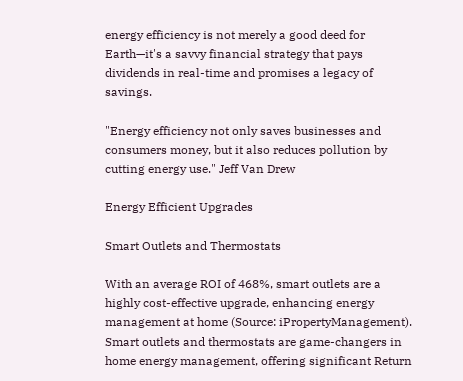energy efficiency is not merely a good deed for Earth—it's a savvy financial strategy that pays dividends in real-time and promises a legacy of savings.

"Energy efficiency not only saves businesses and consumers money, but it also reduces pollution by cutting energy use." Jeff Van Drew

Energy Efficient Upgrades

Smart Outlets and Thermostats

With an average ROI of 468%, smart outlets are a highly cost-effective upgrade, enhancing energy management at home (Source: iPropertyManagement). Smart outlets and thermostats are game-changers in home energy management, offering significant Return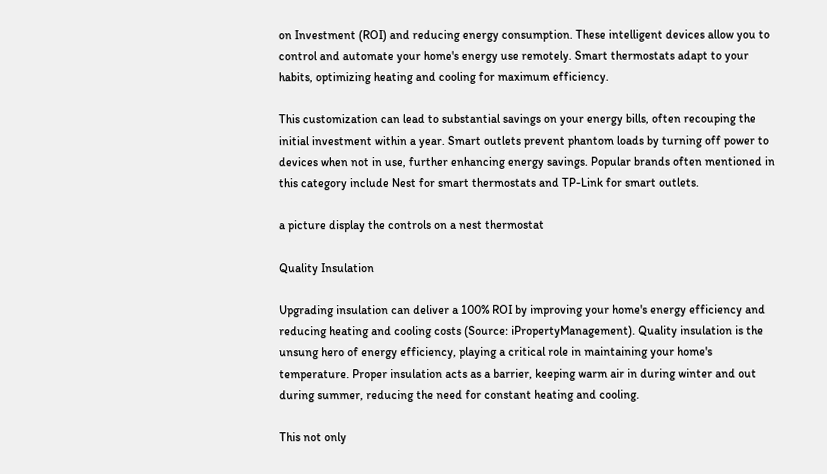on Investment (ROI) and reducing energy consumption. These intelligent devices allow you to control and automate your home's energy use remotely. Smart thermostats adapt to your habits, optimizing heating and cooling for maximum efficiency.

This customization can lead to substantial savings on your energy bills, often recouping the initial investment within a year. Smart outlets prevent phantom loads by turning off power to devices when not in use, further enhancing energy savings. Popular brands often mentioned in this category include Nest for smart thermostats and TP-Link for smart outlets.

a picture display the controls on a nest thermostat

Quality Insulation

Upgrading insulation can deliver a 100% ROI by improving your home's energy efficiency and reducing heating and cooling costs (Source: iPropertyManagement). Quality insulation is the unsung hero of energy efficiency, playing a critical role in maintaining your home's temperature. Proper insulation acts as a barrier, keeping warm air in during winter and out during summer, reducing the need for constant heating and cooling.

This not only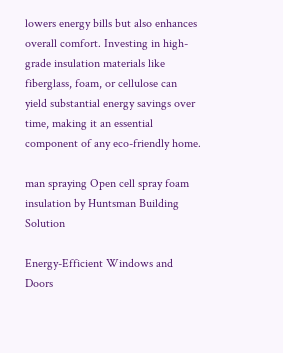lowers energy bills but also enhances overall comfort. Investing in high-grade insulation materials like fiberglass, foam, or cellulose can yield substantial energy savings over time, making it an essential component of any eco-friendly home.

man spraying Open cell spray foam insulation by Huntsman Building Solution

Energy-Efficient Windows and Doors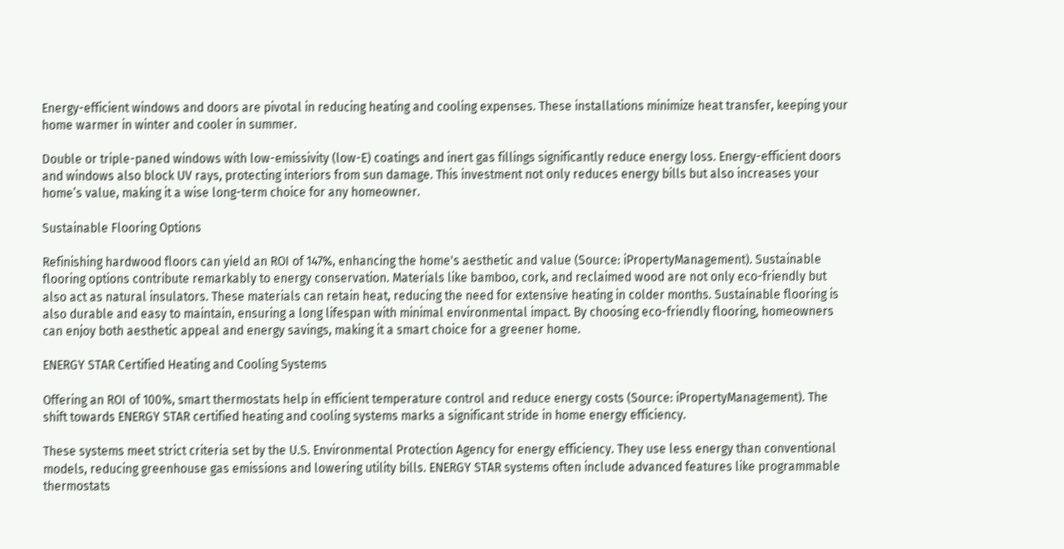Energy-efficient windows and doors are pivotal in reducing heating and cooling expenses. These installations minimize heat transfer, keeping your home warmer in winter and cooler in summer.

Double or triple-paned windows with low-emissivity (low-E) coatings and inert gas fillings significantly reduce energy loss. Energy-efficient doors and windows also block UV rays, protecting interiors from sun damage. This investment not only reduces energy bills but also increases your home’s value, making it a wise long-term choice for any homeowner.

Sustainable Flooring Options

Refinishing hardwood floors can yield an ROI of 147%, enhancing the home's aesthetic and value (Source: iPropertyManagement). Sustainable flooring options contribute remarkably to energy conservation. Materials like bamboo, cork, and reclaimed wood are not only eco-friendly but also act as natural insulators. These materials can retain heat, reducing the need for extensive heating in colder months. Sustainable flooring is also durable and easy to maintain, ensuring a long lifespan with minimal environmental impact. By choosing eco-friendly flooring, homeowners can enjoy both aesthetic appeal and energy savings, making it a smart choice for a greener home.

ENERGY STAR Certified Heating and Cooling Systems

Offering an ROI of 100%, smart thermostats help in efficient temperature control and reduce energy costs (Source: iPropertyManagement). The shift towards ENERGY STAR certified heating and cooling systems marks a significant stride in home energy efficiency.

These systems meet strict criteria set by the U.S. Environmental Protection Agency for energy efficiency. They use less energy than conventional models, reducing greenhouse gas emissions and lowering utility bills. ENERGY STAR systems often include advanced features like programmable thermostats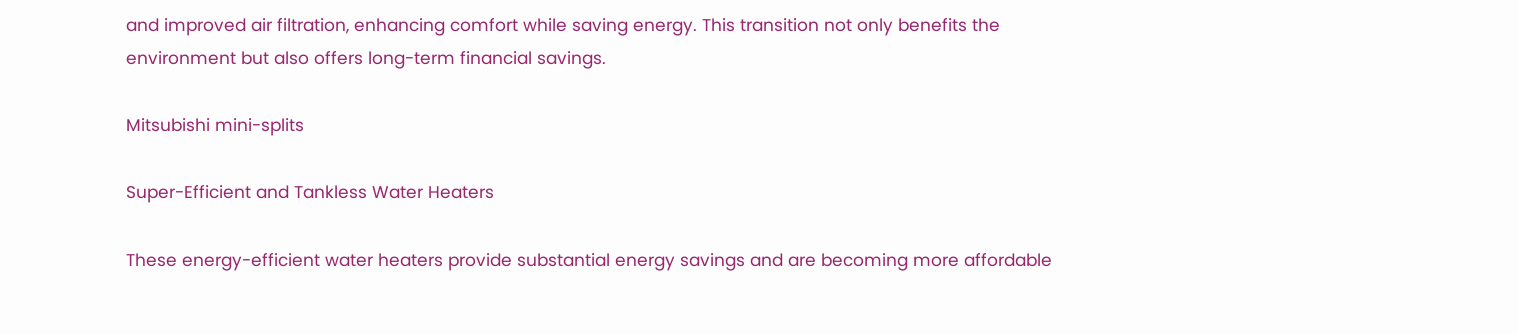and improved air filtration, enhancing comfort while saving energy. This transition not only benefits the environment but also offers long-term financial savings.

Mitsubishi mini-splits

Super-Efficient and Tankless Water Heaters

These energy-efficient water heaters provide substantial energy savings and are becoming more affordable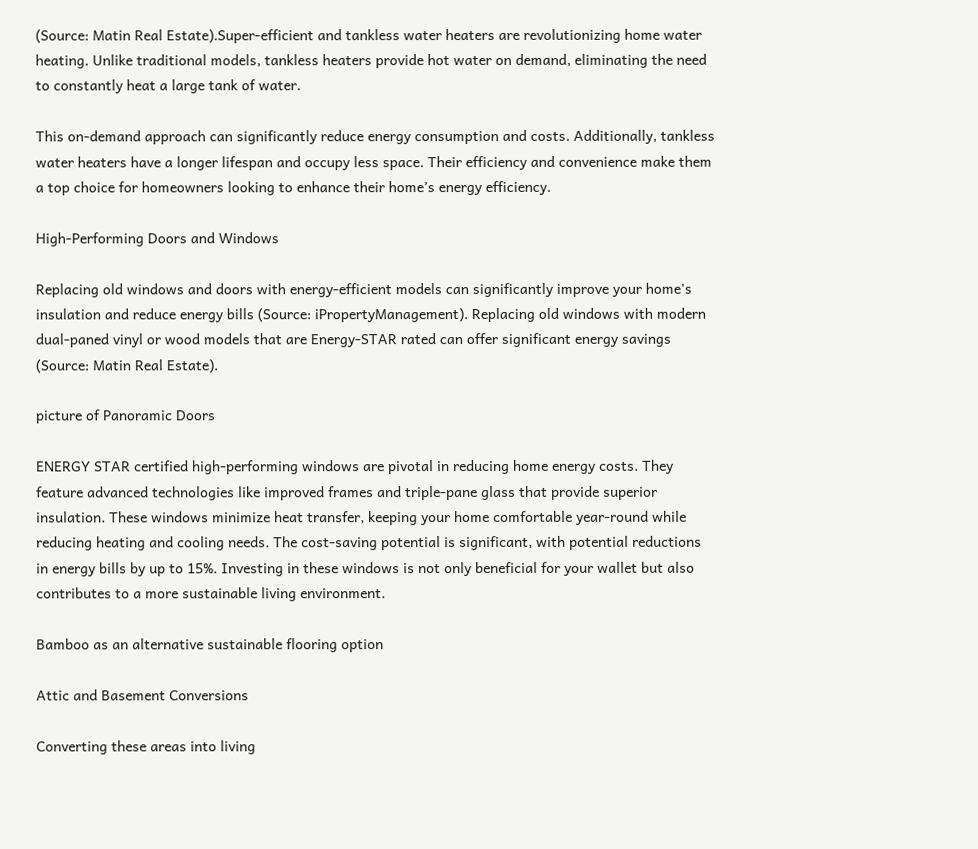(Source: Matin Real Estate).Super-efficient and tankless water heaters are revolutionizing home water heating. Unlike traditional models, tankless heaters provide hot water on demand, eliminating the need to constantly heat a large tank of water.

This on-demand approach can significantly reduce energy consumption and costs. Additionally, tankless water heaters have a longer lifespan and occupy less space. Their efficiency and convenience make them a top choice for homeowners looking to enhance their home’s energy efficiency.

High-Performing Doors and Windows

Replacing old windows and doors with energy-efficient models can significantly improve your home's insulation and reduce energy bills (Source: iPropertyManagement). Replacing old windows with modern dual-paned vinyl or wood models that are Energy-STAR rated can offer significant energy savings (Source: Matin Real Estate).

picture of Panoramic Doors

ENERGY STAR certified high-performing windows are pivotal in reducing home energy costs. They feature advanced technologies like improved frames and triple-pane glass that provide superior insulation. These windows minimize heat transfer, keeping your home comfortable year-round while reducing heating and cooling needs. The cost-saving potential is significant, with potential reductions in energy bills by up to 15%. Investing in these windows is not only beneficial for your wallet but also contributes to a more sustainable living environment.

Bamboo as an alternative sustainable flooring option

Attic and Basement Conversions

Converting these areas into living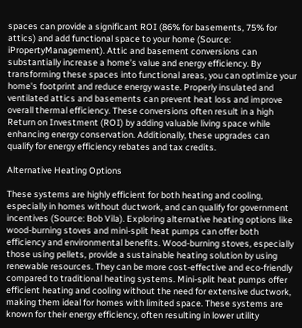spaces can provide a significant ROI (86% for basements, 75% for attics) and add functional space to your home (Source: iPropertyManagement). Attic and basement conversions can substantially increase a home’s value and energy efficiency. By transforming these spaces into functional areas, you can optimize your home's footprint and reduce energy waste. Properly insulated and ventilated attics and basements can prevent heat loss and improve overall thermal efficiency. These conversions often result in a high Return on Investment (ROI) by adding valuable living space while enhancing energy conservation. Additionally, these upgrades can qualify for energy efficiency rebates and tax credits.

Alternative Heating Options

These systems are highly efficient for both heating and cooling, especially in homes without ductwork, and can qualify for government incentives (Source: Bob Vila). Exploring alternative heating options like wood-burning stoves and mini-split heat pumps can offer both efficiency and environmental benefits. Wood-burning stoves, especially those using pellets, provide a sustainable heating solution by using renewable resources. They can be more cost-effective and eco-friendly compared to traditional heating systems. Mini-split heat pumps offer efficient heating and cooling without the need for extensive ductwork, making them ideal for homes with limited space. These systems are known for their energy efficiency, often resulting in lower utility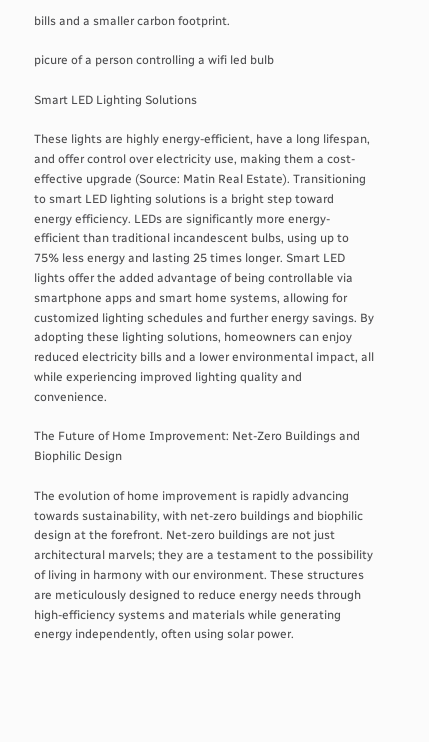bills and a smaller carbon footprint.

picure of a person controlling a wifi led bulb

Smart LED Lighting Solutions

These lights are highly energy-efficient, have a long lifespan, and offer control over electricity use, making them a cost-effective upgrade (Source: Matin Real Estate). Transitioning to smart LED lighting solutions is a bright step toward energy efficiency. LEDs are significantly more energy-efficient than traditional incandescent bulbs, using up to 75% less energy and lasting 25 times longer. Smart LED lights offer the added advantage of being controllable via smartphone apps and smart home systems, allowing for customized lighting schedules and further energy savings. By adopting these lighting solutions, homeowners can enjoy reduced electricity bills and a lower environmental impact, all while experiencing improved lighting quality and convenience.

The Future of Home Improvement: Net-Zero Buildings and Biophilic Design

The evolution of home improvement is rapidly advancing towards sustainability, with net-zero buildings and biophilic design at the forefront. Net-zero buildings are not just architectural marvels; they are a testament to the possibility of living in harmony with our environment. These structures are meticulously designed to reduce energy needs through high-efficiency systems and materials while generating energy independently, often using solar power.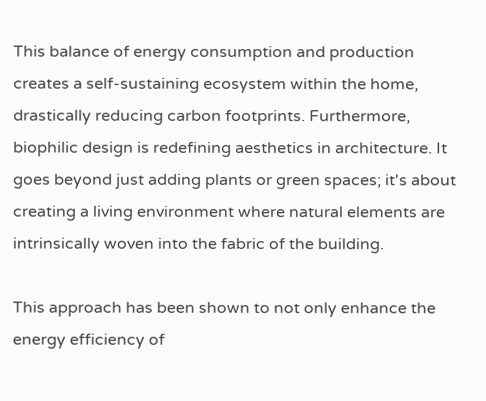This balance of energy consumption and production creates a self-sustaining ecosystem within the home, drastically reducing carbon footprints. Furthermore, biophilic design is redefining aesthetics in architecture. It goes beyond just adding plants or green spaces; it's about creating a living environment where natural elements are intrinsically woven into the fabric of the building.

This approach has been shown to not only enhance the energy efficiency of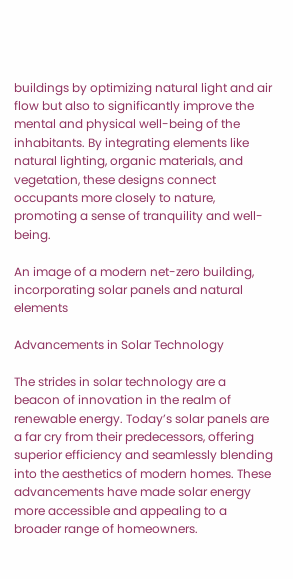buildings by optimizing natural light and air flow but also to significantly improve the mental and physical well-being of the inhabitants. By integrating elements like natural lighting, organic materials, and vegetation, these designs connect occupants more closely to nature, promoting a sense of tranquility and well-being.

An image of a modern net-zero building, incorporating solar panels and natural elements

Advancements in Solar Technology

The strides in solar technology are a beacon of innovation in the realm of renewable energy. Today’s solar panels are a far cry from their predecessors, offering superior efficiency and seamlessly blending into the aesthetics of modern homes. These advancements have made solar energy more accessible and appealing to a broader range of homeowners.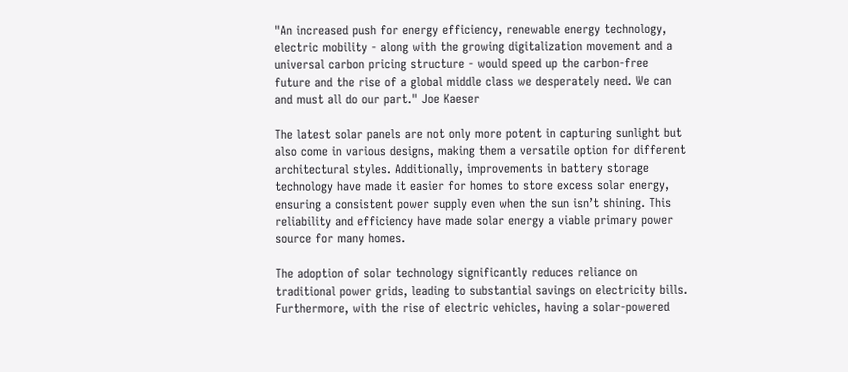"An increased push for energy efficiency, renewable energy technology, electric mobility - along with the growing digitalization movement and a universal carbon pricing structure - would speed up the carbon-free future and the rise of a global middle class we desperately need. We can and must all do our part." Joe Kaeser

The latest solar panels are not only more potent in capturing sunlight but also come in various designs, making them a versatile option for different architectural styles. Additionally, improvements in battery storage technology have made it easier for homes to store excess solar energy, ensuring a consistent power supply even when the sun isn’t shining. This reliability and efficiency have made solar energy a viable primary power source for many homes.

The adoption of solar technology significantly reduces reliance on traditional power grids, leading to substantial savings on electricity bills. Furthermore, with the rise of electric vehicles, having a solar-powered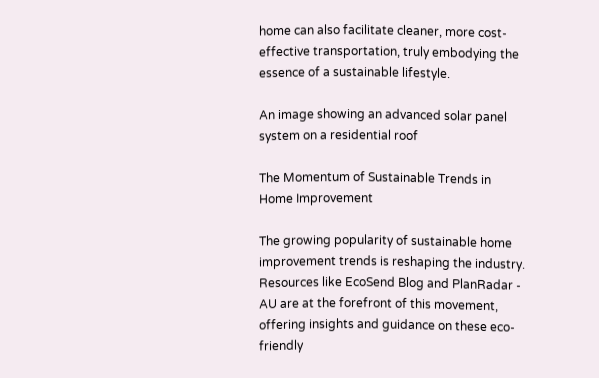home can also facilitate cleaner, more cost-effective transportation, truly embodying the essence of a sustainable lifestyle.

An image showing an advanced solar panel system on a residential roof

The Momentum of Sustainable Trends in Home Improvement

The growing popularity of sustainable home improvement trends is reshaping the industry. Resources like EcoSend Blog and PlanRadar - AU are at the forefront of this movement, offering insights and guidance on these eco-friendly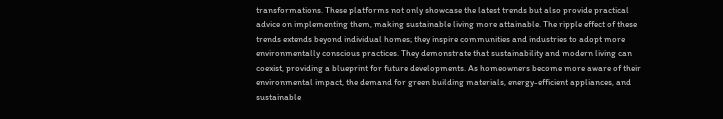transformations. These platforms not only showcase the latest trends but also provide practical advice on implementing them, making sustainable living more attainable. The ripple effect of these trends extends beyond individual homes; they inspire communities and industries to adopt more environmentally conscious practices. They demonstrate that sustainability and modern living can coexist, providing a blueprint for future developments. As homeowners become more aware of their environmental impact, the demand for green building materials, energy-efficient appliances, and sustainable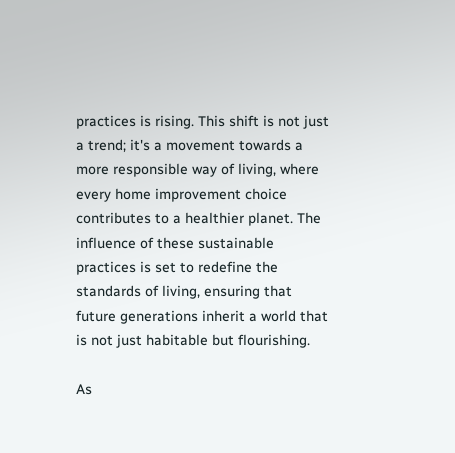practices is rising. This shift is not just a trend; it's a movement towards a more responsible way of living, where every home improvement choice contributes to a healthier planet. The influence of these sustainable practices is set to redefine the standards of living, ensuring that future generations inherit a world that is not just habitable but flourishing.

As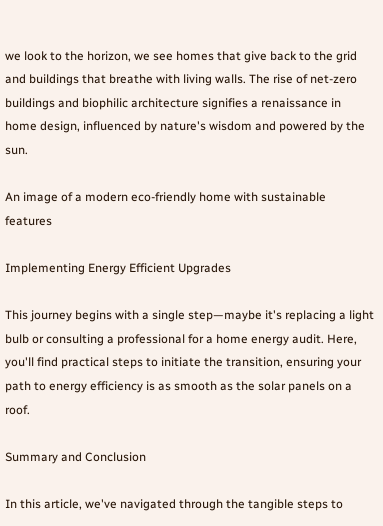we look to the horizon, we see homes that give back to the grid and buildings that breathe with living walls. The rise of net-zero buildings and biophilic architecture signifies a renaissance in home design, influenced by nature's wisdom and powered by the sun.

An image of a modern eco-friendly home with sustainable features

Implementing Energy Efficient Upgrades

This journey begins with a single step—maybe it's replacing a light bulb or consulting a professional for a home energy audit. Here, you'll find practical steps to initiate the transition, ensuring your path to energy efficiency is as smooth as the solar panels on a roof.

Summary and Conclusion

In this article, we've navigated through the tangible steps to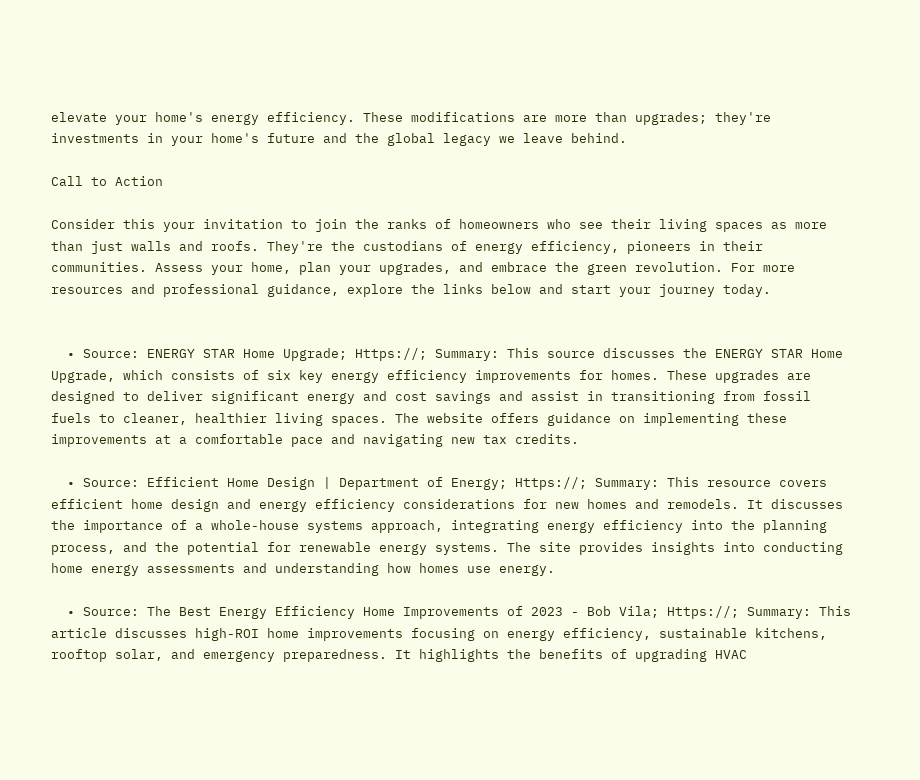elevate your home's energy efficiency. These modifications are more than upgrades; they're investments in your home's future and the global legacy we leave behind.

Call to Action

Consider this your invitation to join the ranks of homeowners who see their living spaces as more than just walls and roofs. They're the custodians of energy efficiency, pioneers in their communities. Assess your home, plan your upgrades, and embrace the green revolution. For more resources and professional guidance, explore the links below and start your journey today.


  • Source: ENERGY STAR Home Upgrade; Https://; Summary: This source discusses the ENERGY STAR Home Upgrade, which consists of six key energy efficiency improvements for homes. These upgrades are designed to deliver significant energy and cost savings and assist in transitioning from fossil fuels to cleaner, healthier living spaces. The website offers guidance on implementing these improvements at a comfortable pace and navigating new tax credits.

  • Source: Efficient Home Design | Department of Energy; Https://; Summary: This resource covers efficient home design and energy efficiency considerations for new homes and remodels. It discusses the importance of a whole-house systems approach, integrating energy efficiency into the planning process, and the potential for renewable energy systems. The site provides insights into conducting home energy assessments and understanding how homes use energy.

  • Source: The Best Energy Efficiency Home Improvements of 2023 - Bob Vila; Https://; Summary: This article discusses high-ROI home improvements focusing on energy efficiency, sustainable kitchens, rooftop solar, and emergency preparedness. It highlights the benefits of upgrading HVAC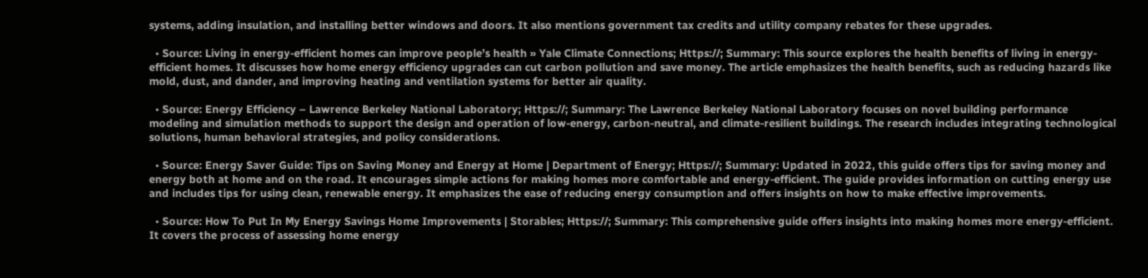systems, adding insulation, and installing better windows and doors. It also mentions government tax credits and utility company rebates for these upgrades.

  • Source: Living in energy-efficient homes can improve people’s health » Yale Climate Connections; Https://; Summary: This source explores the health benefits of living in energy-efficient homes. It discusses how home energy efficiency upgrades can cut carbon pollution and save money. The article emphasizes the health benefits, such as reducing hazards like mold, dust, and dander, and improving heating and ventilation systems for better air quality.

  • Source: Energy Efficiency – Lawrence Berkeley National Laboratory; Https://; Summary: The Lawrence Berkeley National Laboratory focuses on novel building performance modeling and simulation methods to support the design and operation of low-energy, carbon-neutral, and climate-resilient buildings. The research includes integrating technological solutions, human behavioral strategies, and policy considerations.

  • Source: Energy Saver Guide: Tips on Saving Money and Energy at Home | Department of Energy; Https://; Summary: Updated in 2022, this guide offers tips for saving money and energy both at home and on the road. It encourages simple actions for making homes more comfortable and energy-efficient. The guide provides information on cutting energy use and includes tips for using clean, renewable energy. It emphasizes the ease of reducing energy consumption and offers insights on how to make effective improvements.

  • Source: How To Put In My Energy Savings Home Improvements | Storables; Https://; Summary: This comprehensive guide offers insights into making homes more energy-efficient. It covers the process of assessing home energy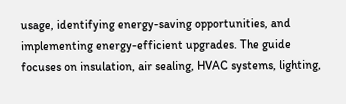usage, identifying energy-saving opportunities, and implementing energy-efficient upgrades. The guide focuses on insulation, air sealing, HVAC systems, lighting,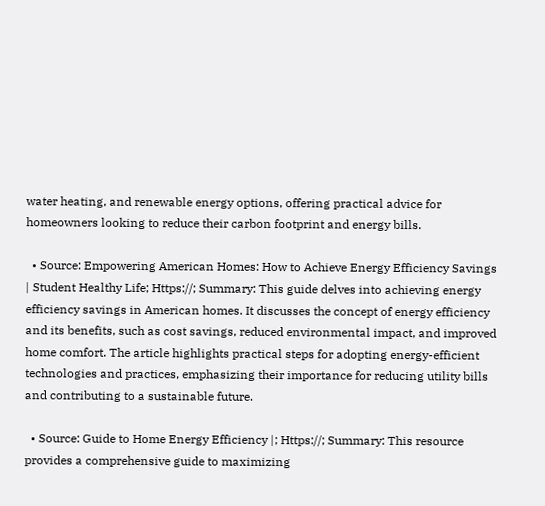water heating, and renewable energy options, offering practical advice for homeowners looking to reduce their carbon footprint and energy bills.

  • Source: Empowering American Homes: How to Achieve Energy Efficiency Savings | Student Healthy Life; Https://; Summary: This guide delves into achieving energy efficiency savings in American homes. It discusses the concept of energy efficiency and its benefits, such as cost savings, reduced environmental impact, and improved home comfort. The article highlights practical steps for adopting energy-efficient technologies and practices, emphasizing their importance for reducing utility bills and contributing to a sustainable future.

  • Source: Guide to Home Energy Efficiency |; Https://; Summary: This resource provides a comprehensive guide to maximizing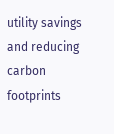utility savings and reducing carbon footprints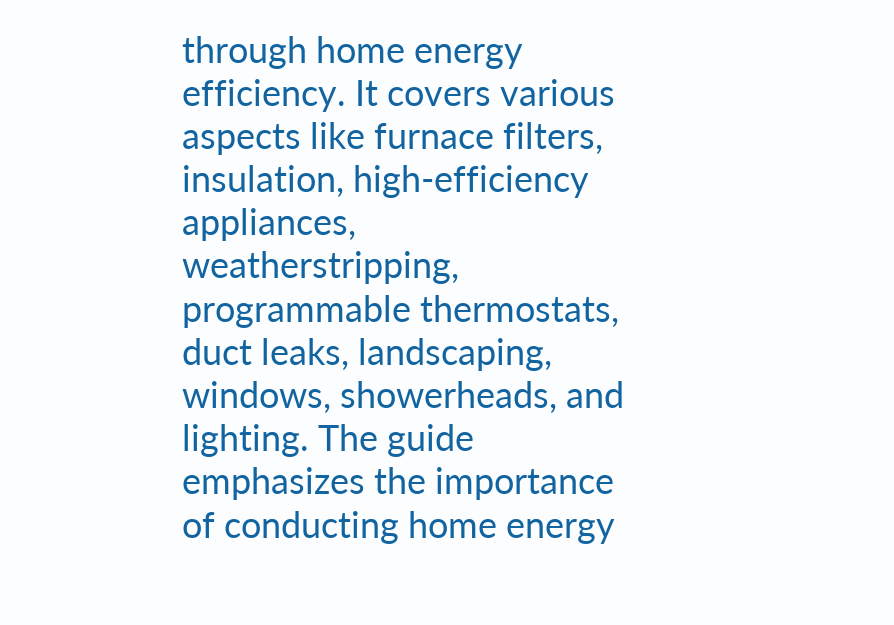through home energy efficiency. It covers various aspects like furnace filters, insulation, high-efficiency appliances, weatherstripping, programmable thermostats, duct leaks, landscaping, windows, showerheads, and lighting. The guide emphasizes the importance of conducting home energy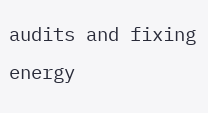audits and fixing energy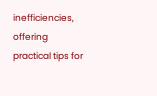inefficiencies, offering practical tips for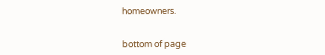homeowners.


bottom of page